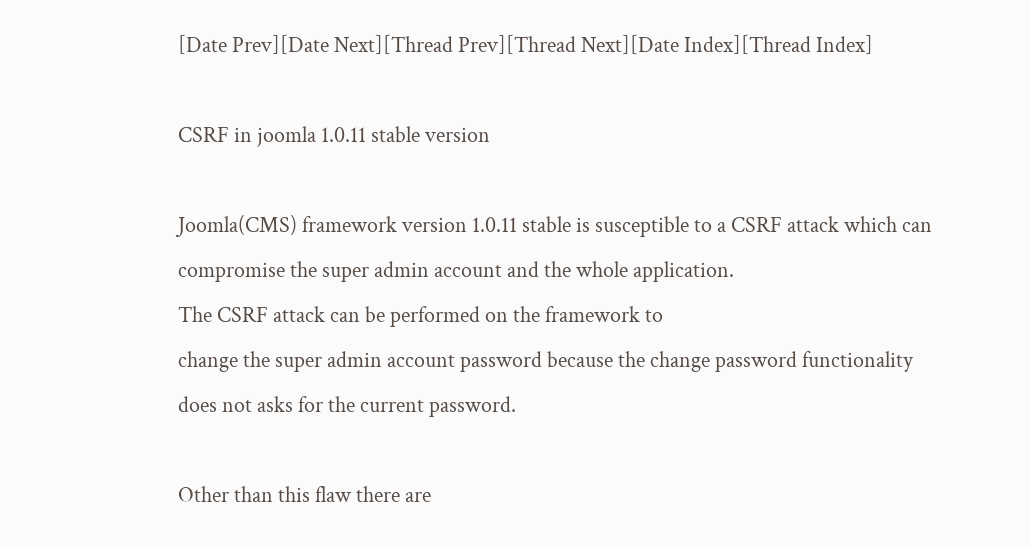[Date Prev][Date Next][Thread Prev][Thread Next][Date Index][Thread Index]

CSRF in joomla 1.0.11 stable version

Joomla(CMS) framework version 1.0.11 stable is susceptible to a CSRF attack which can compromise the super admin account and the whole application.
The CSRF attack can be performed on the framework to
change the super admin account password because the change password functionality does not asks for the current password.

Other than this flaw there are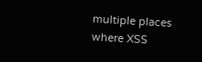multiple places where XSS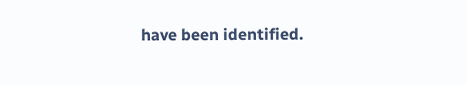have been identified.